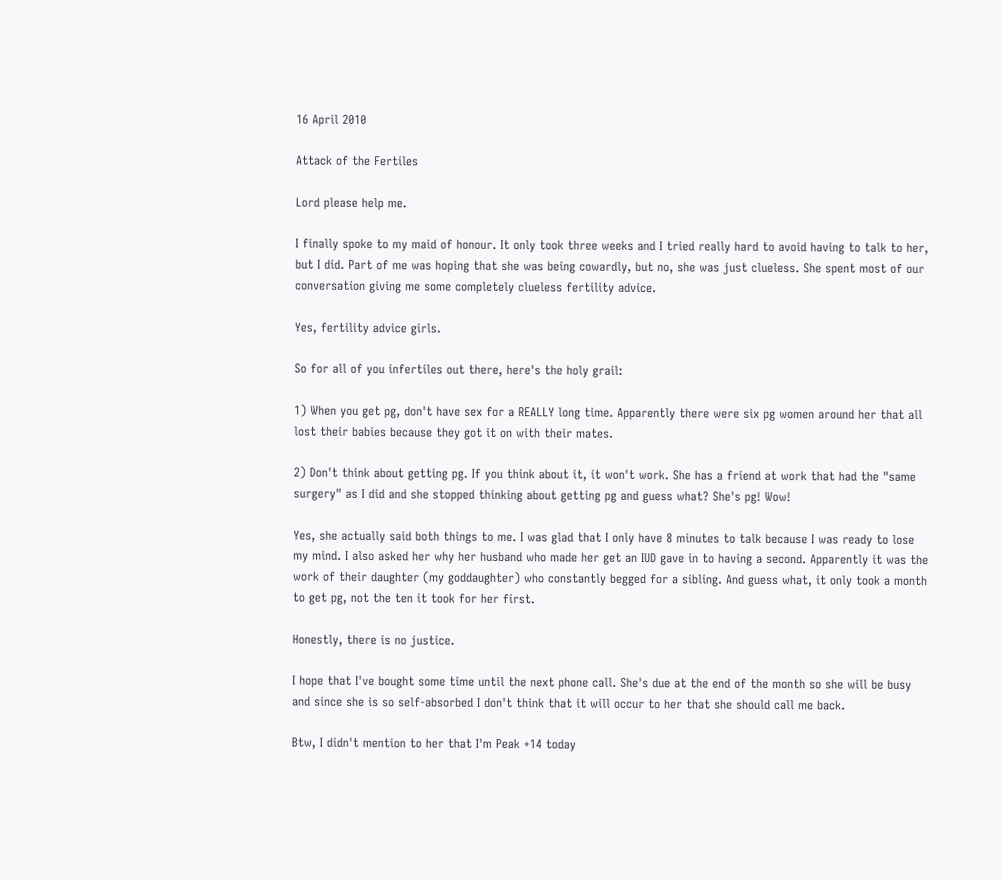16 April 2010

Attack of the Fertiles

Lord please help me.

I finally spoke to my maid of honour. It only took three weeks and I tried really hard to avoid having to talk to her, but I did. Part of me was hoping that she was being cowardly, but no, she was just clueless. She spent most of our conversation giving me some completely clueless fertility advice.

Yes, fertility advice girls.

So for all of you infertiles out there, here's the holy grail:

1) When you get pg, don't have sex for a REALLY long time. Apparently there were six pg women around her that all lost their babies because they got it on with their mates.

2) Don't think about getting pg. If you think about it, it won't work. She has a friend at work that had the "same surgery" as I did and she stopped thinking about getting pg and guess what? She's pg! Wow!

Yes, she actually said both things to me. I was glad that I only have 8 minutes to talk because I was ready to lose my mind. I also asked her why her husband who made her get an IUD gave in to having a second. Apparently it was the work of their daughter (my goddaughter) who constantly begged for a sibling. And guess what, it only took a month to get pg, not the ten it took for her first.

Honestly, there is no justice.

I hope that I've bought some time until the next phone call. She's due at the end of the month so she will be busy and since she is so self-absorbed I don't think that it will occur to her that she should call me back.

Btw, I didn't mention to her that I'm Peak +14 today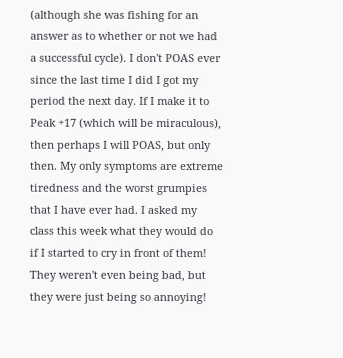(although she was fishing for an answer as to whether or not we had a successful cycle). I don't POAS ever since the last time I did I got my period the next day. If I make it to Peak +17 (which will be miraculous), then perhaps I will POAS, but only then. My only symptoms are extreme tiredness and the worst grumpies that I have ever had. I asked my class this week what they would do if I started to cry in front of them! They weren't even being bad, but they were just being so annoying!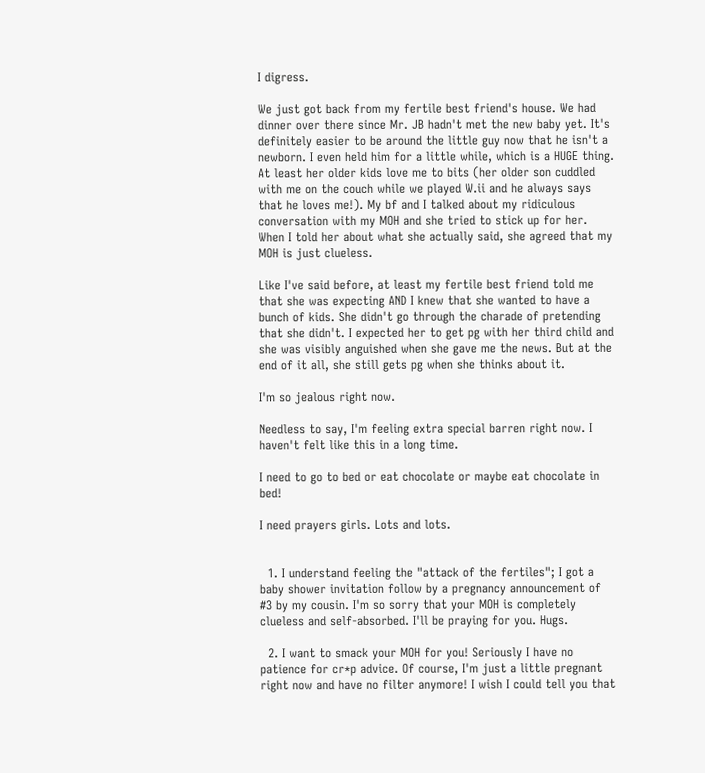I digress.

We just got back from my fertile best friend's house. We had dinner over there since Mr. JB hadn't met the new baby yet. It's definitely easier to be around the little guy now that he isn't a newborn. I even held him for a little while, which is a HUGE thing. At least her older kids love me to bits (her older son cuddled with me on the couch while we played W.ii and he always says that he loves me!). My bf and I talked about my ridiculous conversation with my MOH and she tried to stick up for her. When I told her about what she actually said, she agreed that my MOH is just clueless.

Like I've said before, at least my fertile best friend told me that she was expecting AND I knew that she wanted to have a bunch of kids. She didn't go through the charade of pretending that she didn't. I expected her to get pg with her third child and she was visibly anguished when she gave me the news. But at the end of it all, she still gets pg when she thinks about it.

I'm so jealous right now.

Needless to say, I'm feeling extra special barren right now. I haven't felt like this in a long time.

I need to go to bed or eat chocolate or maybe eat chocolate in bed!

I need prayers girls. Lots and lots.


  1. I understand feeling the "attack of the fertiles"; I got a baby shower invitation follow by a pregnancy announcement of #3 by my cousin. I'm so sorry that your MOH is completely clueless and self-absorbed. I'll be praying for you. Hugs.

  2. I want to smack your MOH for you! Seriously I have no patience for cr*p advice. Of course, I'm just a little pregnant right now and have no filter anymore! I wish I could tell you that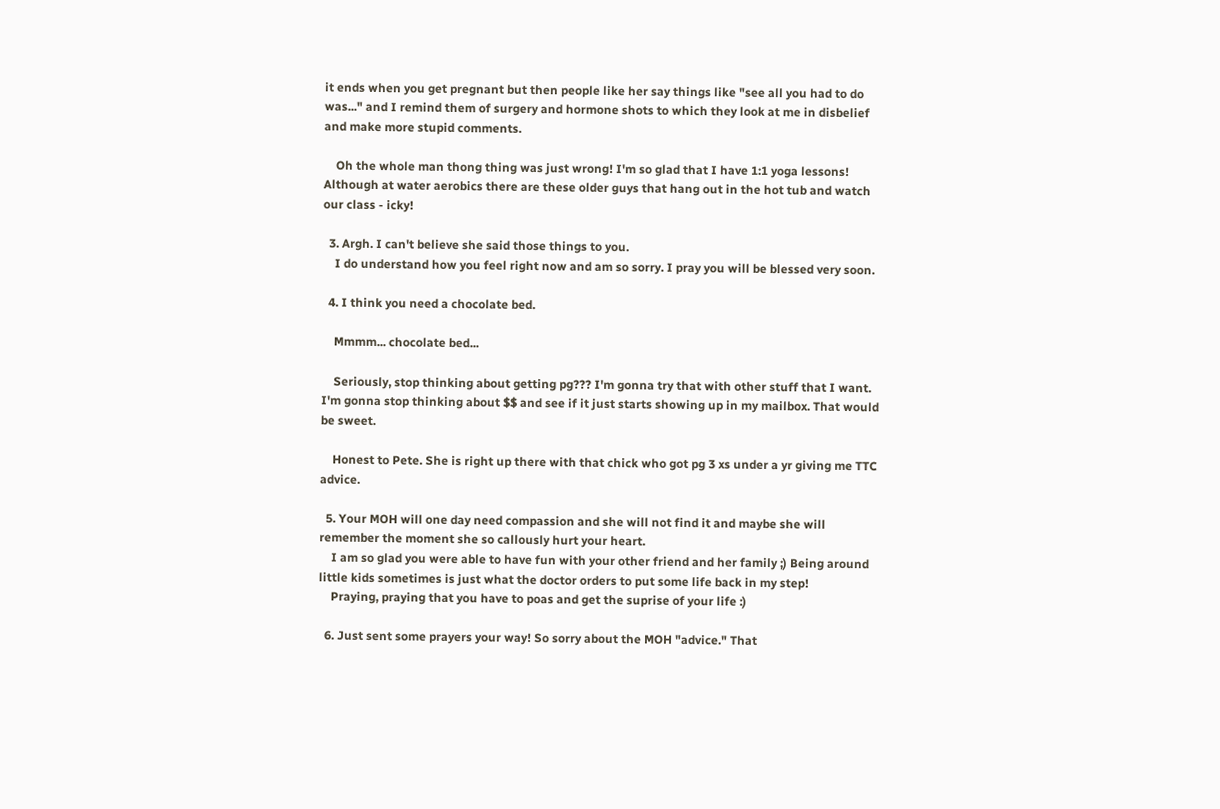it ends when you get pregnant but then people like her say things like "see all you had to do was..." and I remind them of surgery and hormone shots to which they look at me in disbelief and make more stupid comments.

    Oh the whole man thong thing was just wrong! I'm so glad that I have 1:1 yoga lessons! Although at water aerobics there are these older guys that hang out in the hot tub and watch our class - icky!

  3. Argh. I can't believe she said those things to you.
    I do understand how you feel right now and am so sorry. I pray you will be blessed very soon.

  4. I think you need a chocolate bed.

    Mmmm... chocolate bed...

    Seriously, stop thinking about getting pg??? I'm gonna try that with other stuff that I want. I'm gonna stop thinking about $$ and see if it just starts showing up in my mailbox. That would be sweet.

    Honest to Pete. She is right up there with that chick who got pg 3 xs under a yr giving me TTC advice.

  5. Your MOH will one day need compassion and she will not find it and maybe she will remember the moment she so callously hurt your heart.
    I am so glad you were able to have fun with your other friend and her family ;) Being around little kids sometimes is just what the doctor orders to put some life back in my step!
    Praying, praying that you have to poas and get the suprise of your life :)

  6. Just sent some prayers your way! So sorry about the MOH "advice." That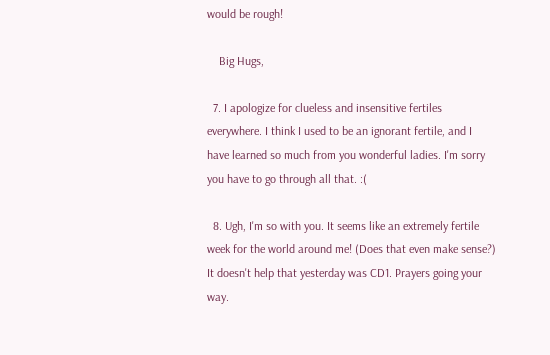would be rough!

    Big Hugs,

  7. I apologize for clueless and insensitive fertiles everywhere. I think I used to be an ignorant fertile, and I have learned so much from you wonderful ladies. I'm sorry you have to go through all that. :(

  8. Ugh, I'm so with you. It seems like an extremely fertile week for the world around me! (Does that even make sense?) It doesn't help that yesterday was CD1. Prayers going your way.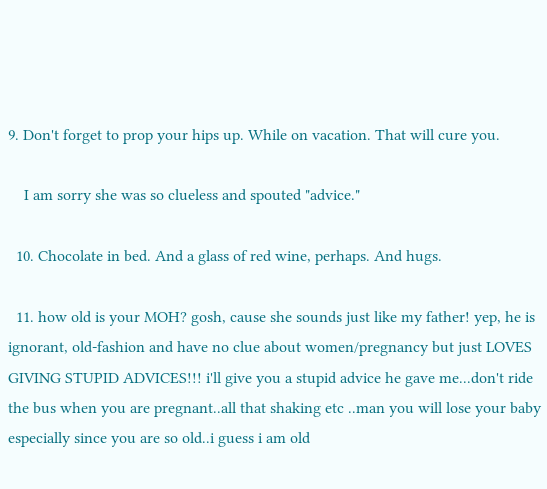9. Don't forget to prop your hips up. While on vacation. That will cure you.

    I am sorry she was so clueless and spouted "advice."

  10. Chocolate in bed. And a glass of red wine, perhaps. And hugs.

  11. how old is your MOH? gosh, cause she sounds just like my father! yep, he is ignorant, old-fashion and have no clue about women/pregnancy but just LOVES GIVING STUPID ADVICES!!! i'll give you a stupid advice he gave me...don't ride the bus when you are pregnant..all that shaking etc ..man you will lose your baby especially since you are so old..i guess i am old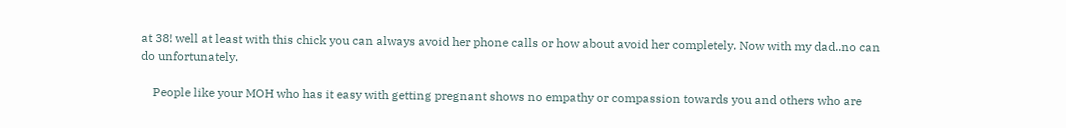at 38! well at least with this chick you can always avoid her phone calls or how about avoid her completely. Now with my dad..no can do unfortunately.

    People like your MOH who has it easy with getting pregnant shows no empathy or compassion towards you and others who are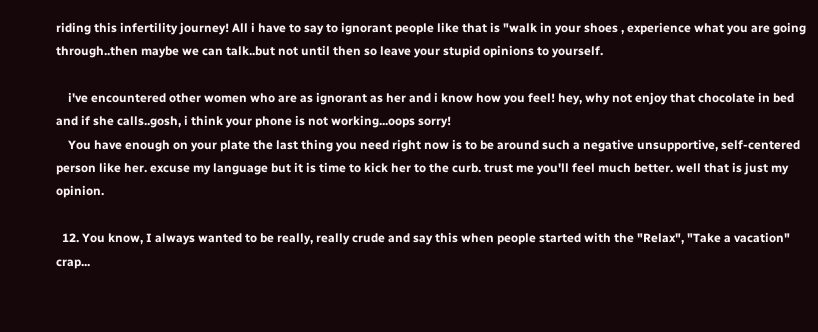riding this infertility journey! All i have to say to ignorant people like that is "walk in your shoes , experience what you are going through..then maybe we can talk..but not until then so leave your stupid opinions to yourself.

    i've encountered other women who are as ignorant as her and i know how you feel! hey, why not enjoy that chocolate in bed and if she calls..gosh, i think your phone is not working...oops sorry!
    You have enough on your plate the last thing you need right now is to be around such a negative unsupportive, self-centered person like her. excuse my language but it is time to kick her to the curb. trust me you'll feel much better. well that is just my opinion.

  12. You know, I always wanted to be really, really crude and say this when people started with the "Relax", "Take a vacation" crap...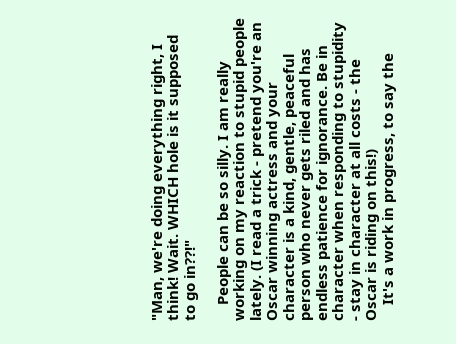"Man, we're doing everything right, I think! Wait. WHICH hole is it supposed to go in??!"

    People can be so silly. I am really working on my reaction to stupid people lately. (I read a trick - pretend you're an Oscar winning actress and your character is a kind, gentle, peaceful person who never gets riled and has endless patience for ignorance. Be in character when responding to stupidity - stay in character at all costs - the Oscar is riding on this!)
    It's a work in progress, to say the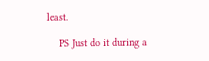least.

    PS Just do it during a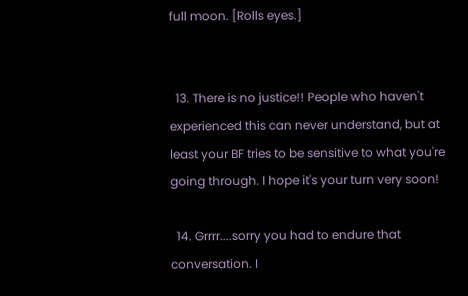full moon. [Rolls eyes.]


  13. There is no justice!! People who haven't experienced this can never understand, but at least your BF tries to be sensitive to what you're going through. I hope it's your turn very soon!

  14. Grrrr....sorry you had to endure that conversation. I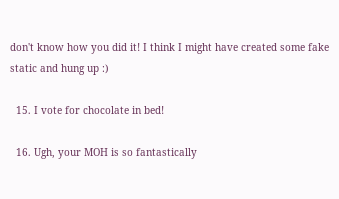don't know how you did it! I think I might have created some fake static and hung up :)

  15. I vote for chocolate in bed!

  16. Ugh, your MOH is so fantastically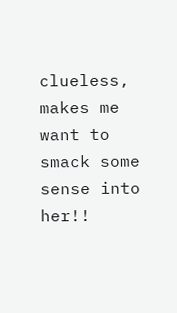clueless, makes me want to smack some sense into her!!